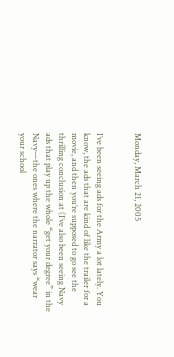Monday, March 21, 2005


I’ve been seeing ads for the Army a lot lately. You know, the ads that are kind of like the trailer for a movie, and then you’re supposed to go see the thrilling conclusion at (I’ve also been seeing Navy ads that play up the whole “get your degree” in the Navy—the ones where the narrator says “wear your school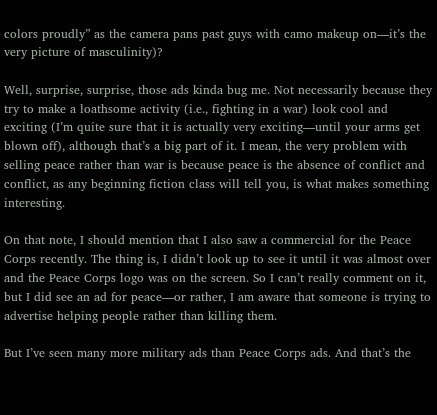colors proudly” as the camera pans past guys with camo makeup on—it’s the very picture of masculinity)?

Well, surprise, surprise, those ads kinda bug me. Not necessarily because they try to make a loathsome activity (i.e., fighting in a war) look cool and exciting (I’m quite sure that it is actually very exciting—until your arms get blown off), although that’s a big part of it. I mean, the very problem with selling peace rather than war is because peace is the absence of conflict and conflict, as any beginning fiction class will tell you, is what makes something interesting.

On that note, I should mention that I also saw a commercial for the Peace Corps recently. The thing is, I didn’t look up to see it until it was almost over and the Peace Corps logo was on the screen. So I can’t really comment on it, but I did see an ad for peace—or rather, I am aware that someone is trying to advertise helping people rather than killing them.

But I’ve seen many more military ads than Peace Corps ads. And that’s the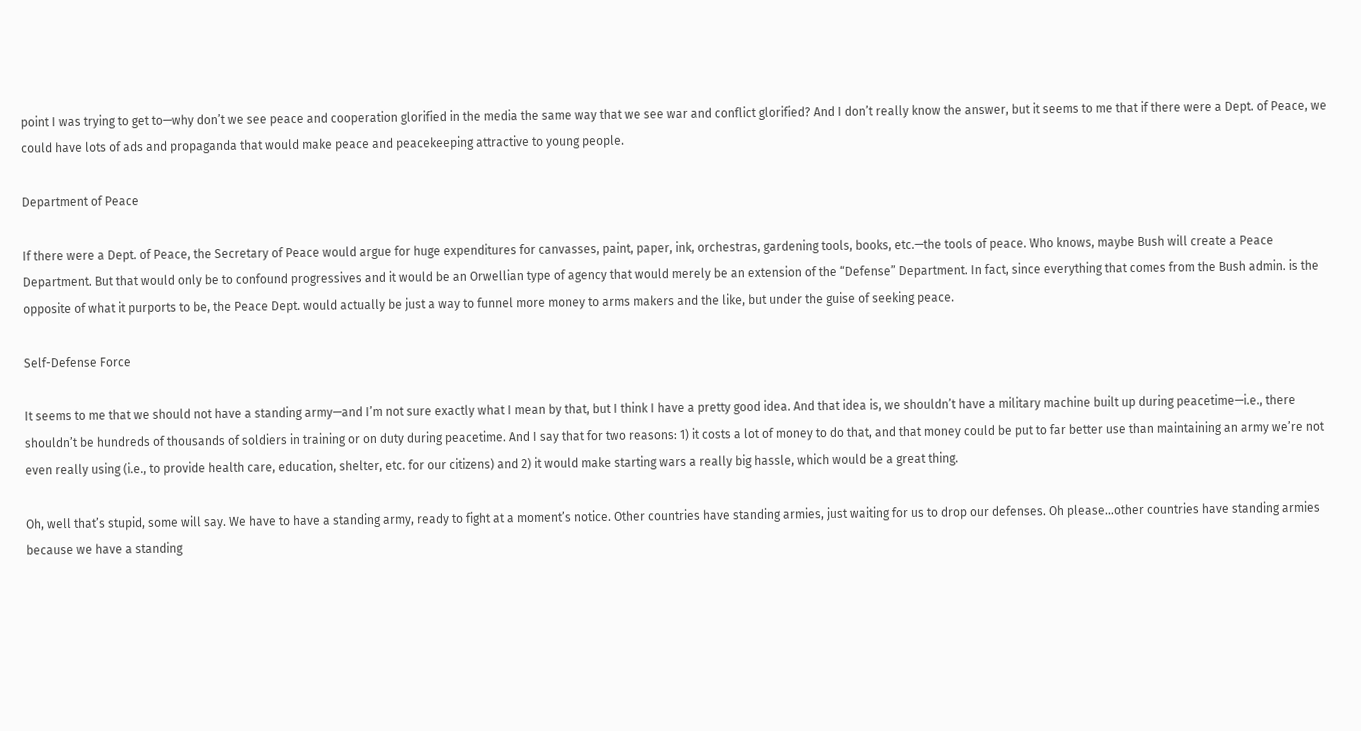point I was trying to get to—why don’t we see peace and cooperation glorified in the media the same way that we see war and conflict glorified? And I don’t really know the answer, but it seems to me that if there were a Dept. of Peace, we could have lots of ads and propaganda that would make peace and peacekeeping attractive to young people.

Department of Peace

If there were a Dept. of Peace, the Secretary of Peace would argue for huge expenditures for canvasses, paint, paper, ink, orchestras, gardening tools, books, etc.—the tools of peace. Who knows, maybe Bush will create a Peace Department. But that would only be to confound progressives and it would be an Orwellian type of agency that would merely be an extension of the “Defense” Department. In fact, since everything that comes from the Bush admin. is the opposite of what it purports to be, the Peace Dept. would actually be just a way to funnel more money to arms makers and the like, but under the guise of seeking peace.

Self-Defense Force

It seems to me that we should not have a standing army—and I’m not sure exactly what I mean by that, but I think I have a pretty good idea. And that idea is, we shouldn’t have a military machine built up during peacetime—i.e., there shouldn’t be hundreds of thousands of soldiers in training or on duty during peacetime. And I say that for two reasons: 1) it costs a lot of money to do that, and that money could be put to far better use than maintaining an army we’re not even really using (i.e., to provide health care, education, shelter, etc. for our citizens) and 2) it would make starting wars a really big hassle, which would be a great thing.

Oh, well that’s stupid, some will say. We have to have a standing army, ready to fight at a moment’s notice. Other countries have standing armies, just waiting for us to drop our defenses. Oh please…other countries have standing armies because we have a standing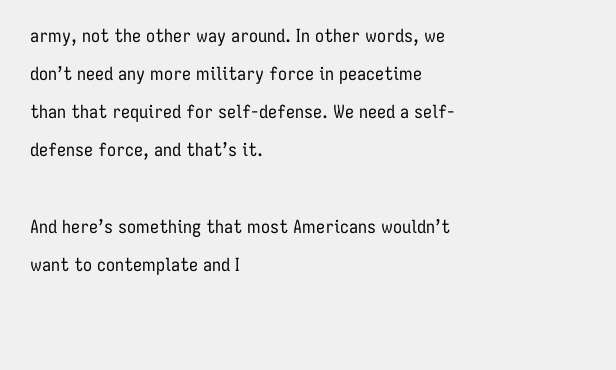army, not the other way around. In other words, we don’t need any more military force in peacetime than that required for self-defense. We need a self-defense force, and that’s it.

And here’s something that most Americans wouldn’t want to contemplate and I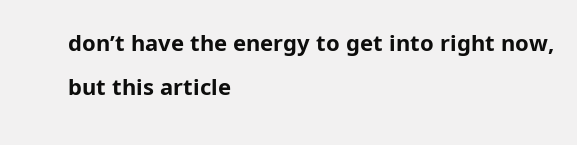don’t have the energy to get into right now, but this article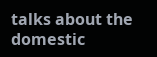talks about the domestic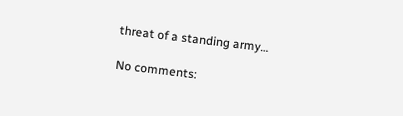threat of a standing army…

No comments: